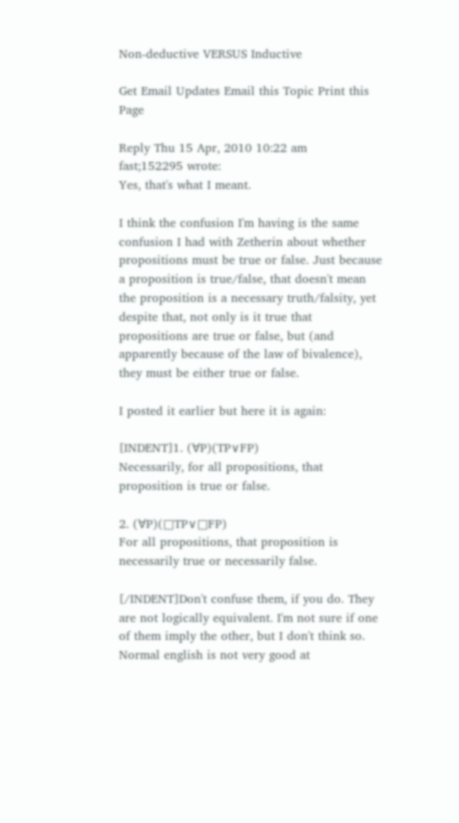Non-deductive VERSUS Inductive

Get Email Updates Email this Topic Print this Page

Reply Thu 15 Apr, 2010 10:22 am
fast;152295 wrote:
Yes, that's what I meant.

I think the confusion I'm having is the same confusion I had with Zetherin about whether propositions must be true or false. Just because a proposition is true/false, that doesn't mean the proposition is a necessary truth/falsity, yet despite that, not only is it true that propositions are true or false, but (and apparently because of the law of bivalence), they must be either true or false.

I posted it earlier but here it is again:

[INDENT]1. (∀P)(TP∨FP)
Necessarily, for all propositions, that proposition is true or false.

2. (∀P)(□TP∨□FP)
For all propositions, that proposition is necessarily true or necessarily false.

[/INDENT]Don't confuse them, if you do. They are not logically equivalent. I'm not sure if one of them imply the other, but I don't think so. Normal english is not very good at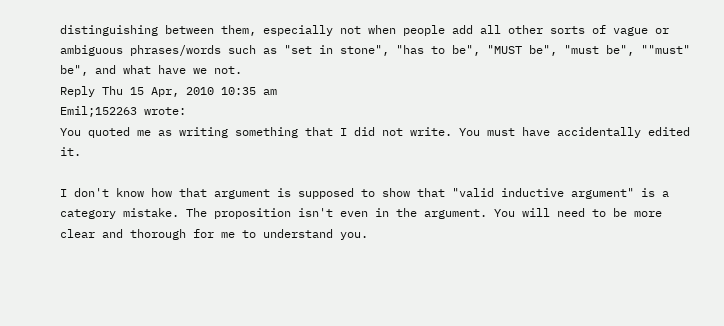distinguishing between them, especially not when people add all other sorts of vague or ambiguous phrases/words such as "set in stone", "has to be", "MUST be", "must be", ""must" be", and what have we not.
Reply Thu 15 Apr, 2010 10:35 am
Emil;152263 wrote:
You quoted me as writing something that I did not write. You must have accidentally edited it.

I don't know how that argument is supposed to show that "valid inductive argument" is a category mistake. The proposition isn't even in the argument. You will need to be more clear and thorough for me to understand you.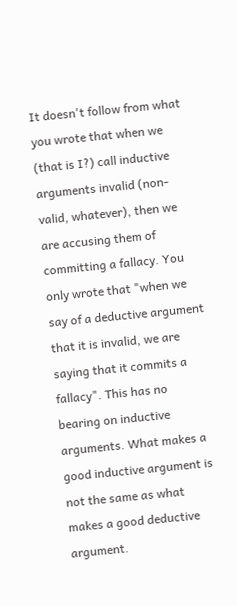It doesn't follow from what you wrote that when we (that is I?) call inductive arguments invalid (non-valid, whatever), then we are accusing them of committing a fallacy. You only wrote that "when we say of a deductive argument that it is invalid, we are saying that it commits a fallacy". This has no bearing on inductive arguments. What makes a good inductive argument is not the same as what makes a good deductive argument.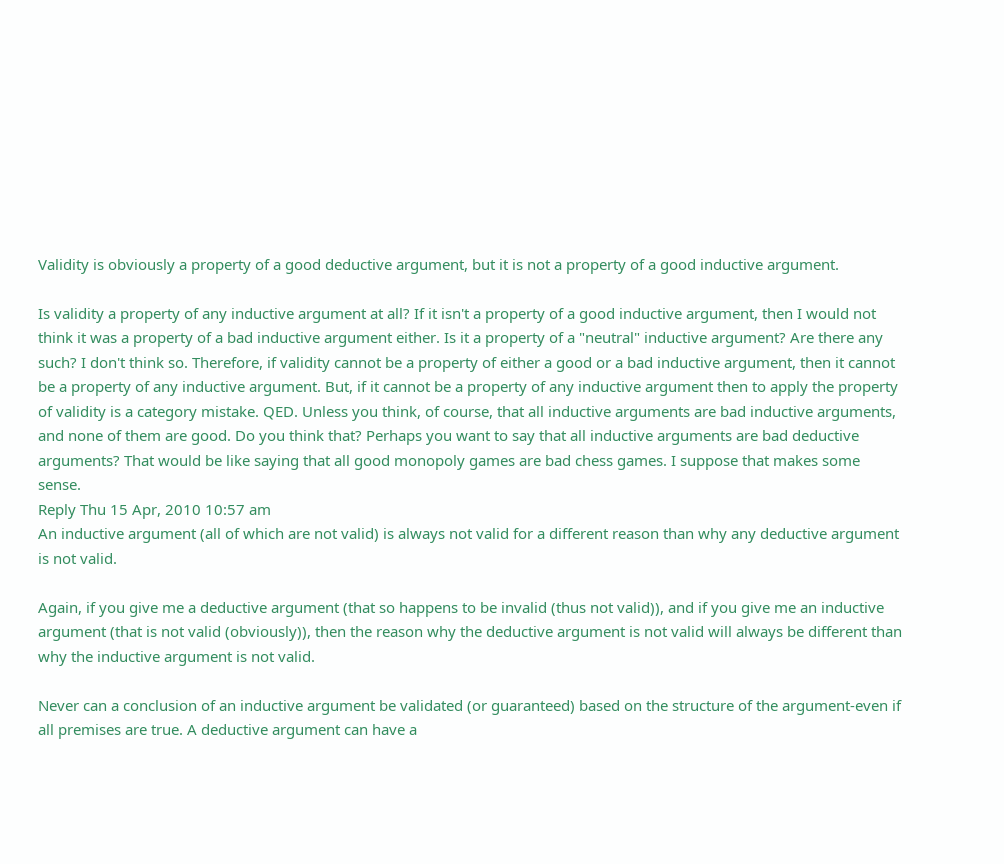Validity is obviously a property of a good deductive argument, but it is not a property of a good inductive argument.

Is validity a property of any inductive argument at all? If it isn't a property of a good inductive argument, then I would not think it was a property of a bad inductive argument either. Is it a property of a "neutral" inductive argument? Are there any such? I don't think so. Therefore, if validity cannot be a property of either a good or a bad inductive argument, then it cannot be a property of any inductive argument. But, if it cannot be a property of any inductive argument then to apply the property of validity is a category mistake. QED. Unless you think, of course, that all inductive arguments are bad inductive arguments, and none of them are good. Do you think that? Perhaps you want to say that all inductive arguments are bad deductive arguments? That would be like saying that all good monopoly games are bad chess games. I suppose that makes some sense.
Reply Thu 15 Apr, 2010 10:57 am
An inductive argument (all of which are not valid) is always not valid for a different reason than why any deductive argument is not valid.

Again, if you give me a deductive argument (that so happens to be invalid (thus not valid)), and if you give me an inductive argument (that is not valid (obviously)), then the reason why the deductive argument is not valid will always be different than why the inductive argument is not valid.

Never can a conclusion of an inductive argument be validated (or guaranteed) based on the structure of the argument-even if all premises are true. A deductive argument can have a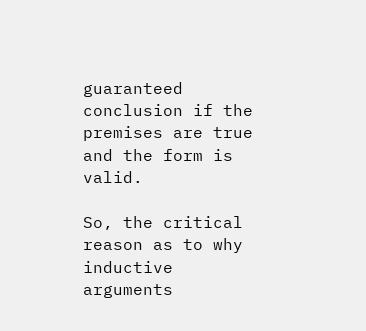guaranteed conclusion if the premises are true and the form is valid.

So, the critical reason as to why inductive arguments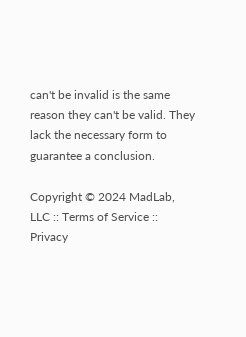can't be invalid is the same reason they can't be valid. They lack the necessary form to guarantee a conclusion.

Copyright © 2024 MadLab, LLC :: Terms of Service :: Privacy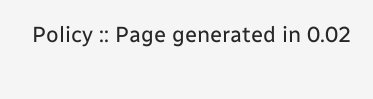Policy :: Page generated in 0.02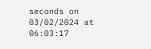seconds on 03/02/2024 at 06:03:17